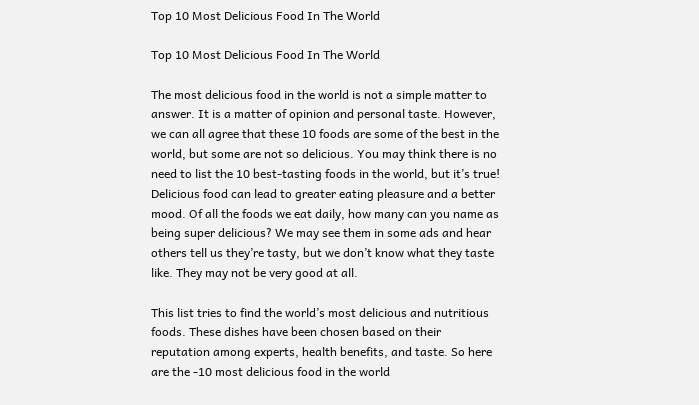Top 10 Most Delicious Food In The World

Top 10 Most Delicious Food In The World

The most delicious food in the world is not a simple matter to answer. It is a matter of opinion and personal taste. However, we can all agree that these 10 foods are some of the best in the world, but some are not so delicious. You may think there is no need to list the 10 best-tasting foods in the world, but it’s true! Delicious food can lead to greater eating pleasure and a better mood. Of all the foods we eat daily, how many can you name as being super delicious? We may see them in some ads and hear others tell us they’re tasty, but we don’t know what they taste like. They may not be very good at all.

This list tries to find the world’s most delicious and nutritious foods. These dishes have been chosen based on their reputation among experts, health benefits, and taste. So here are the -10 most delicious food in the world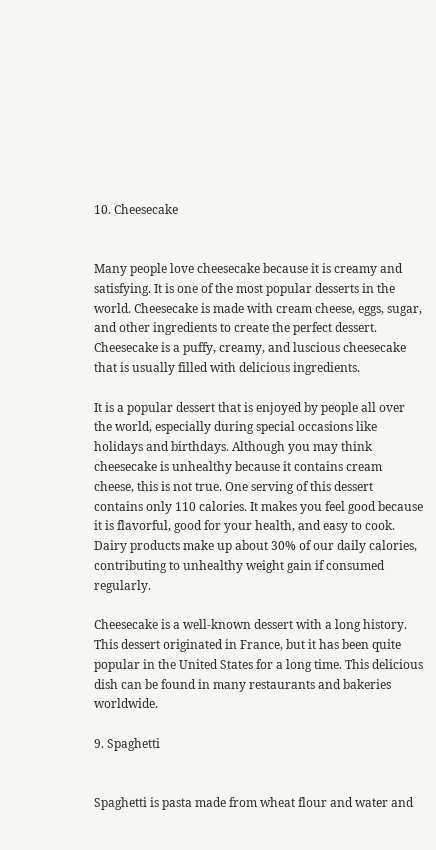10. Cheesecake


Many people love cheesecake because it is creamy and satisfying. It is one of the most popular desserts in the world. Cheesecake is made with cream cheese, eggs, sugar, and other ingredients to create the perfect dessert. Cheesecake is a puffy, creamy, and luscious cheesecake that is usually filled with delicious ingredients.

It is a popular dessert that is enjoyed by people all over the world, especially during special occasions like holidays and birthdays. Although you may think cheesecake is unhealthy because it contains cream cheese, this is not true. One serving of this dessert contains only 110 calories. It makes you feel good because it is flavorful, good for your health, and easy to cook. Dairy products make up about 30% of our daily calories, contributing to unhealthy weight gain if consumed regularly.

Cheesecake is a well-known dessert with a long history. This dessert originated in France, but it has been quite popular in the United States for a long time. This delicious dish can be found in many restaurants and bakeries worldwide.

9. Spaghetti


Spaghetti is pasta made from wheat flour and water and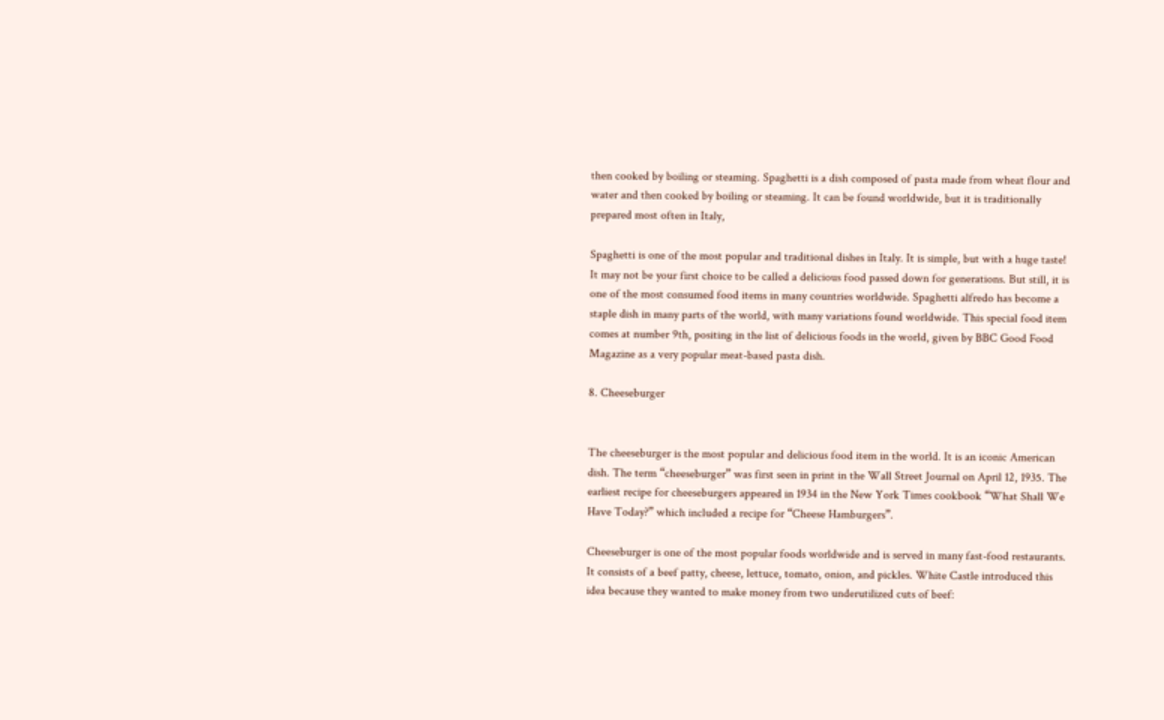then cooked by boiling or steaming. Spaghetti is a dish composed of pasta made from wheat flour and water and then cooked by boiling or steaming. It can be found worldwide, but it is traditionally prepared most often in Italy,

Spaghetti is one of the most popular and traditional dishes in Italy. It is simple, but with a huge taste! It may not be your first choice to be called a delicious food passed down for generations. But still, it is one of the most consumed food items in many countries worldwide. Spaghetti alfredo has become a staple dish in many parts of the world, with many variations found worldwide. This special food item comes at number 9th, positing in the list of delicious foods in the world, given by BBC Good Food Magazine as a very popular meat-based pasta dish.

8. Cheeseburger


The cheeseburger is the most popular and delicious food item in the world. It is an iconic American dish. The term “cheeseburger” was first seen in print in the Wall Street Journal on April 12, 1935. The earliest recipe for cheeseburgers appeared in 1934 in the New York Times cookbook “What Shall We Have Today?” which included a recipe for “Cheese Hamburgers”.

Cheeseburger is one of the most popular foods worldwide and is served in many fast-food restaurants. It consists of a beef patty, cheese, lettuce, tomato, onion, and pickles. White Castle introduced this idea because they wanted to make money from two underutilized cuts of beef: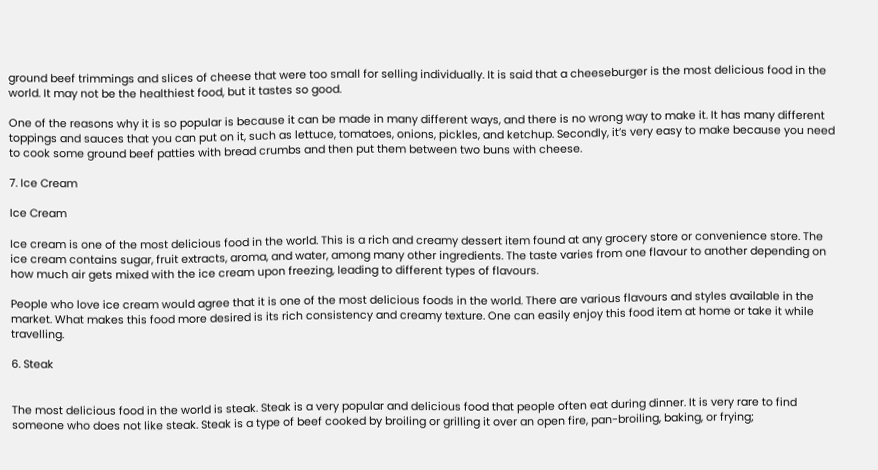ground beef trimmings and slices of cheese that were too small for selling individually. It is said that a cheeseburger is the most delicious food in the world. It may not be the healthiest food, but it tastes so good.

One of the reasons why it is so popular is because it can be made in many different ways, and there is no wrong way to make it. It has many different toppings and sauces that you can put on it, such as lettuce, tomatoes, onions, pickles, and ketchup. Secondly, it’s very easy to make because you need to cook some ground beef patties with bread crumbs and then put them between two buns with cheese.

7. Ice Cream

Ice Cream

Ice cream is one of the most delicious food in the world. This is a rich and creamy dessert item found at any grocery store or convenience store. The ice cream contains sugar, fruit extracts, aroma, and water, among many other ingredients. The taste varies from one flavour to another depending on how much air gets mixed with the ice cream upon freezing, leading to different types of flavours.

People who love ice cream would agree that it is one of the most delicious foods in the world. There are various flavours and styles available in the market. What makes this food more desired is its rich consistency and creamy texture. One can easily enjoy this food item at home or take it while travelling.

6. Steak


The most delicious food in the world is steak. Steak is a very popular and delicious food that people often eat during dinner. It is very rare to find someone who does not like steak. Steak is a type of beef cooked by broiling or grilling it over an open fire, pan-broiling, baking, or frying;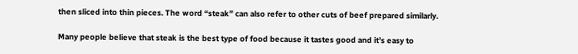then sliced into thin pieces. The word “steak” can also refer to other cuts of beef prepared similarly.

Many people believe that steak is the best type of food because it tastes good and it’s easy to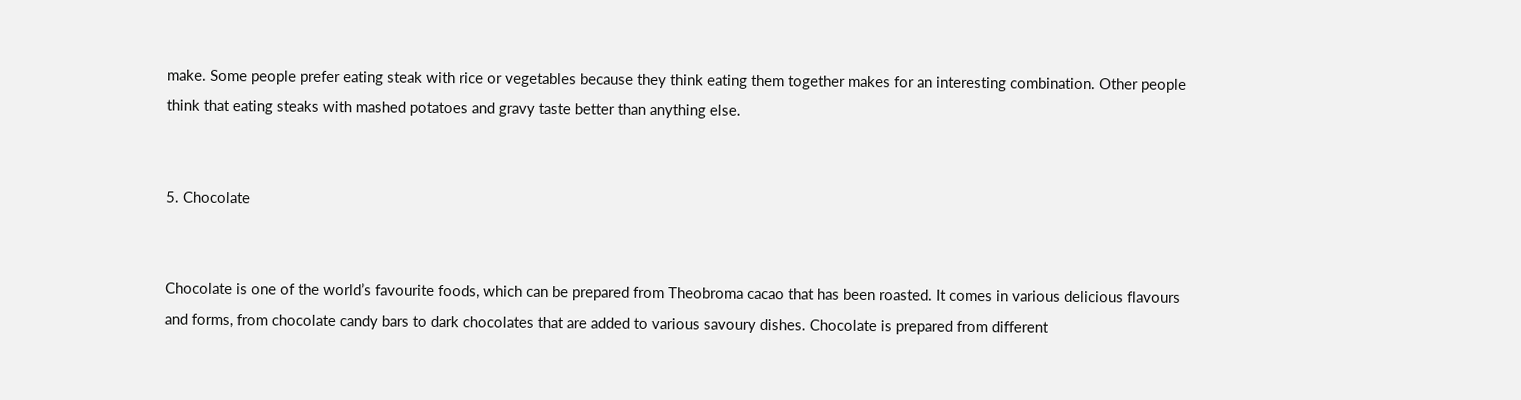make. Some people prefer eating steak with rice or vegetables because they think eating them together makes for an interesting combination. Other people think that eating steaks with mashed potatoes and gravy taste better than anything else.


5. Chocolate


Chocolate is one of the world’s favourite foods, which can be prepared from Theobroma cacao that has been roasted. It comes in various delicious flavours and forms, from chocolate candy bars to dark chocolates that are added to various savoury dishes. Chocolate is prepared from different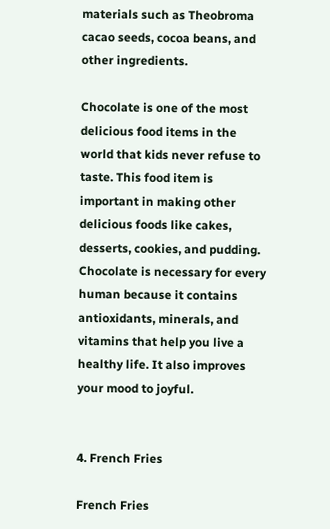materials such as Theobroma cacao seeds, cocoa beans, and other ingredients.

Chocolate is one of the most delicious food items in the world that kids never refuse to taste. This food item is important in making other delicious foods like cakes, desserts, cookies, and pudding. Chocolate is necessary for every human because it contains antioxidants, minerals, and vitamins that help you live a healthy life. It also improves your mood to joyful.


4. French Fries

French Fries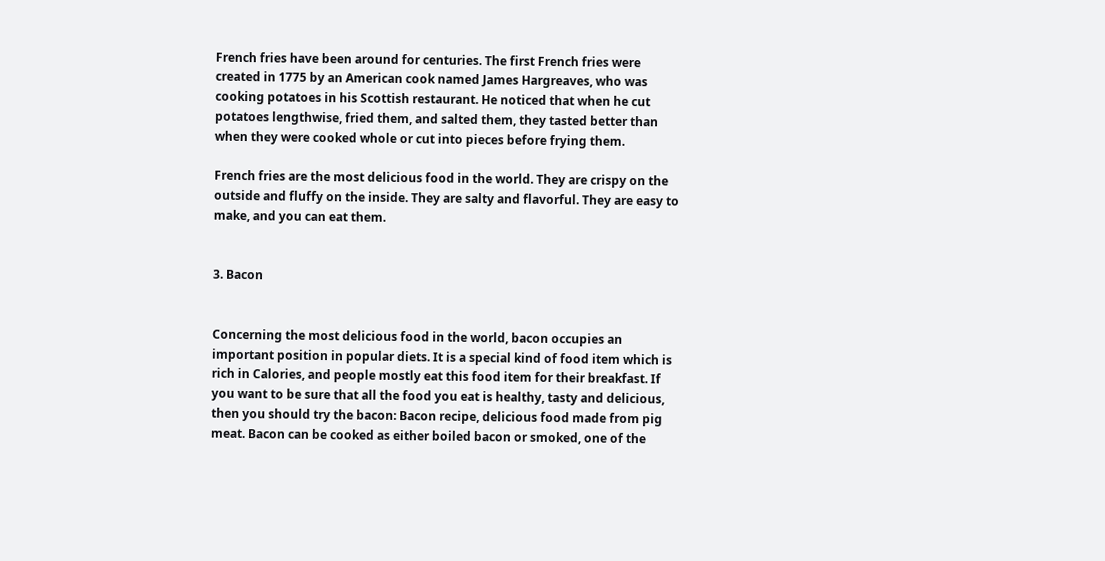French fries have been around for centuries. The first French fries were created in 1775 by an American cook named James Hargreaves, who was cooking potatoes in his Scottish restaurant. He noticed that when he cut potatoes lengthwise, fried them, and salted them, they tasted better than when they were cooked whole or cut into pieces before frying them.

French fries are the most delicious food in the world. They are crispy on the outside and fluffy on the inside. They are salty and flavorful. They are easy to make, and you can eat them.


3. Bacon


Concerning the most delicious food in the world, bacon occupies an important position in popular diets. It is a special kind of food item which is rich in Calories, and people mostly eat this food item for their breakfast. If you want to be sure that all the food you eat is healthy, tasty and delicious, then you should try the bacon: Bacon recipe, delicious food made from pig meat. Bacon can be cooked as either boiled bacon or smoked, one of the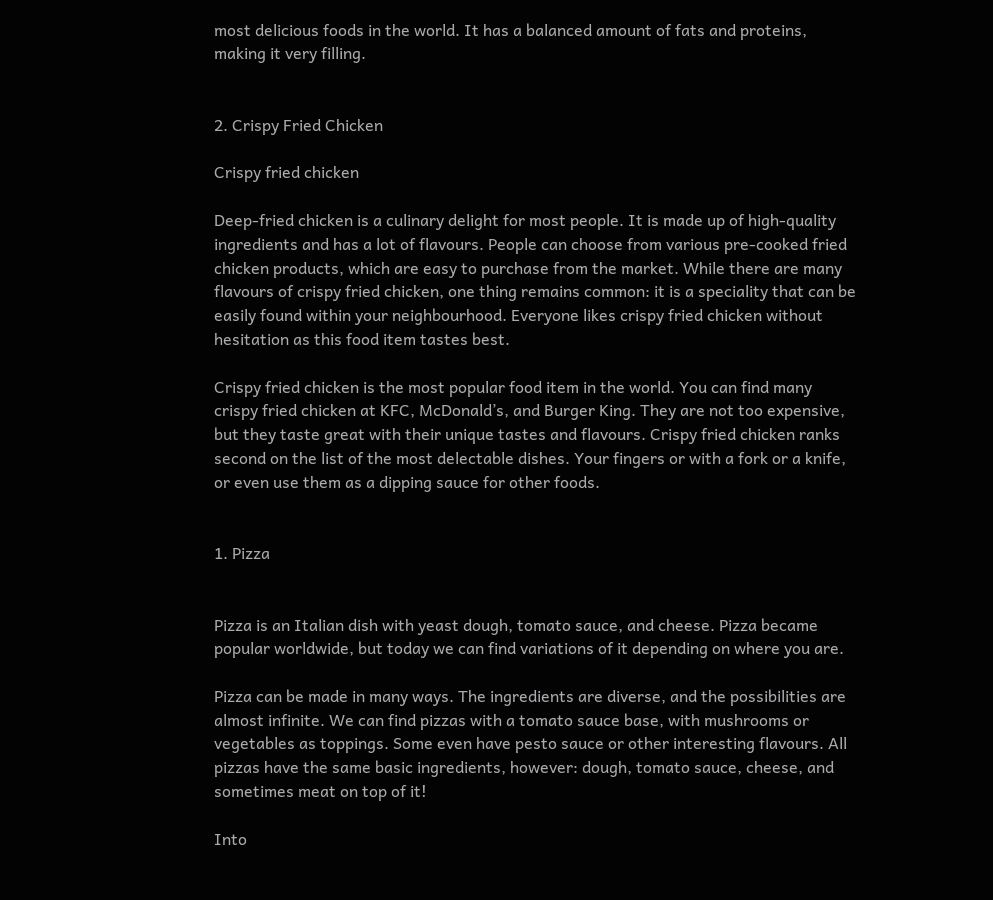most delicious foods in the world. It has a balanced amount of fats and proteins, making it very filling.


2. Crispy Fried Chicken

Crispy fried chicken

Deep-fried chicken is a culinary delight for most people. It is made up of high-quality ingredients and has a lot of flavours. People can choose from various pre-cooked fried chicken products, which are easy to purchase from the market. While there are many flavours of crispy fried chicken, one thing remains common: it is a speciality that can be easily found within your neighbourhood. Everyone likes crispy fried chicken without hesitation as this food item tastes best.

Crispy fried chicken is the most popular food item in the world. You can find many crispy fried chicken at KFC, McDonald’s, and Burger King. They are not too expensive, but they taste great with their unique tastes and flavours. Crispy fried chicken ranks second on the list of the most delectable dishes. Your fingers or with a fork or a knife, or even use them as a dipping sauce for other foods.


1. Pizza


Pizza is an Italian dish with yeast dough, tomato sauce, and cheese. Pizza became popular worldwide, but today we can find variations of it depending on where you are.

Pizza can be made in many ways. The ingredients are diverse, and the possibilities are almost infinite. We can find pizzas with a tomato sauce base, with mushrooms or vegetables as toppings. Some even have pesto sauce or other interesting flavours. All pizzas have the same basic ingredients, however: dough, tomato sauce, cheese, and sometimes meat on top of it!

Into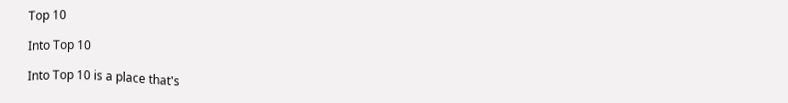Top 10

Into Top 10

Into Top 10 is a place that's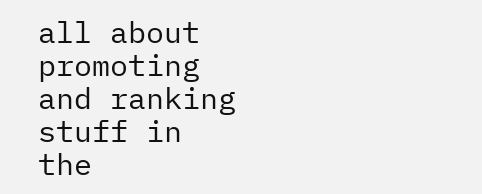all about promoting and ranking stuff in the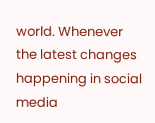world. Whenever the latest changes happening in social media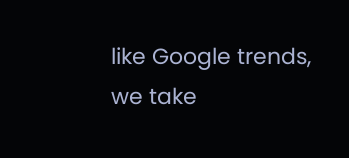like Google trends, we take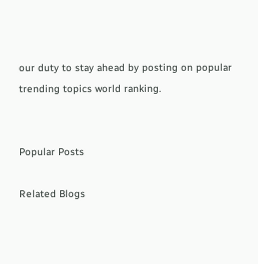our duty to stay ahead by posting on popular trending topics world ranking.


Popular Posts

Related Blogs